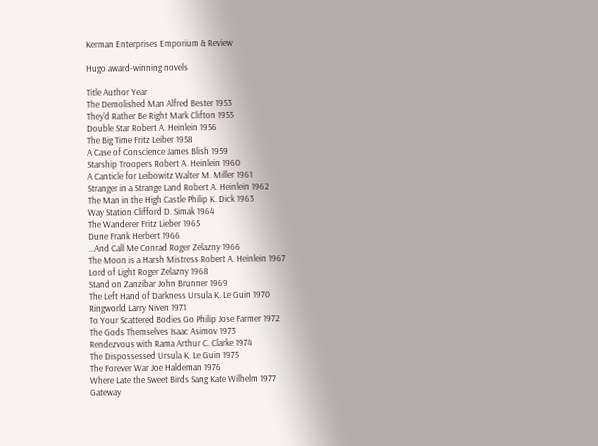Kerman Enterprises Emporium & Review

Hugo award-winning novels

Title Author Year
The Demolished Man Alfred Bester 1953
They'd Rather Be Right Mark Clifton 1955
Double Star Robert A. Heinlein 1956
The Big Time Fritz Leiber 1958
A Case of Conscience James Blish 1959
Starship Troopers Robert A. Heinlein 1960
A Canticle for Leibowitz Walter M. Miller 1961
Stranger in a Strange Land Robert A. Heinlein 1962
The Man in the High Castle Philip K. Dick 1963
Way Station Clifford D. Simak 1964
The Wanderer Fritz Lieber 1965
Dune Frank Herbert 1966
...And Call Me Conrad Roger Zelazny 1966
The Moon is a Harsh Mistress Robert A. Heinlein 1967
Lord of Light Roger Zelazny 1968
Stand on Zanzibar John Brunner 1969
The Left Hand of Darkness Ursula K. Le Guin 1970
Ringworld Larry Niven 1971
To Your Scattered Bodies Go Philip Jose Farmer 1972
The Gods Themselves Isaac Asimov 1973
Rendezvous with Rama Arthur C. Clarke 1974
The Dispossessed Ursula K. Le Guin 1975
The Forever War Joe Haldeman 1976
Where Late the Sweet Birds Sang Kate Wilhelm 1977
Gateway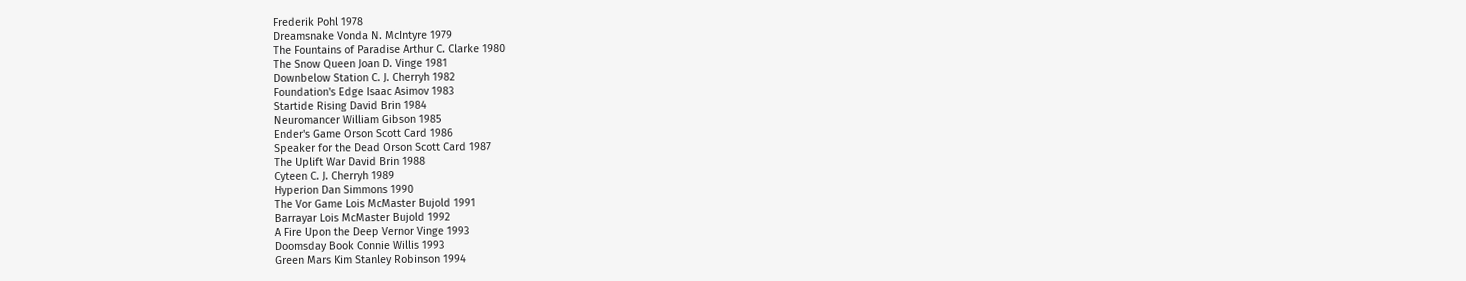Frederik Pohl 1978
Dreamsnake Vonda N. McIntyre 1979
The Fountains of Paradise Arthur C. Clarke 1980
The Snow Queen Joan D. Vinge 1981
Downbelow Station C. J. Cherryh 1982
Foundation's Edge Isaac Asimov 1983
Startide Rising David Brin 1984
Neuromancer William Gibson 1985
Ender's Game Orson Scott Card 1986
Speaker for the Dead Orson Scott Card 1987
The Uplift War David Brin 1988
Cyteen C. J. Cherryh 1989
Hyperion Dan Simmons 1990
The Vor Game Lois McMaster Bujold 1991
Barrayar Lois McMaster Bujold 1992
A Fire Upon the Deep Vernor Vinge 1993
Doomsday Book Connie Willis 1993
Green Mars Kim Stanley Robinson 1994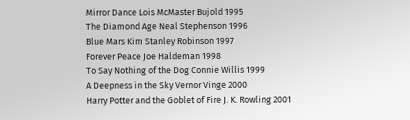Mirror Dance Lois McMaster Bujold 1995
The Diamond Age Neal Stephenson 1996
Blue Mars Kim Stanley Robinson 1997
Forever Peace Joe Haldeman 1998
To Say Nothing of the Dog Connie Willis 1999
A Deepness in the Sky Vernor Vinge 2000
Harry Potter and the Goblet of Fire J. K. Rowling 2001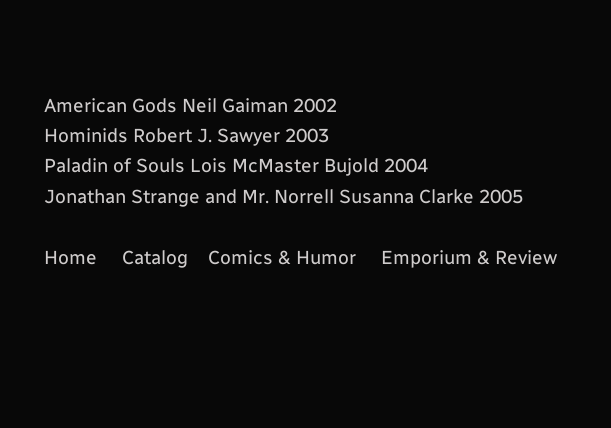American Gods Neil Gaiman 2002
Hominids Robert J. Sawyer 2003
Paladin of Souls Lois McMaster Bujold 2004
Jonathan Strange and Mr. Norrell Susanna Clarke 2005

Home     Catalog    Comics & Humor     Emporium & Review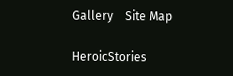Gallery    Site Map

HeroicStories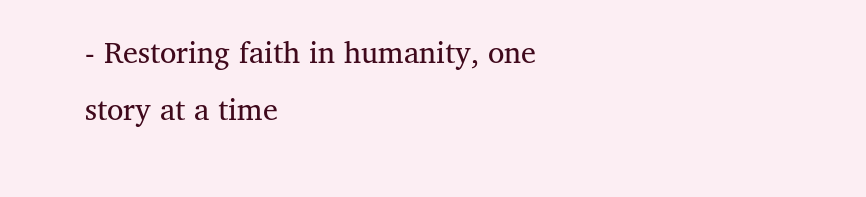- Restoring faith in humanity, one story at a time